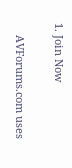1. Join Now

    AVForums.com uses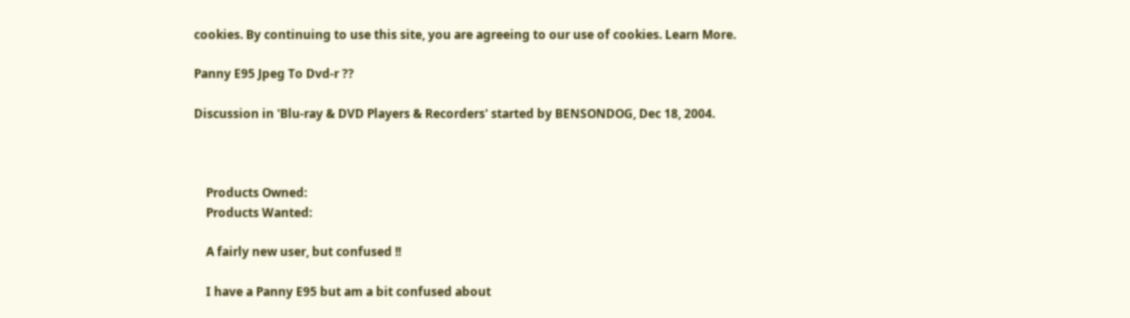cookies. By continuing to use this site, you are agreeing to our use of cookies. Learn More.

Panny E95 Jpeg To Dvd-r ??

Discussion in 'Blu-ray & DVD Players & Recorders' started by BENSONDOG, Dec 18, 2004.



    Products Owned:
    Products Wanted:

    A fairly new user, but confused !!

    I have a Panny E95 but am a bit confused about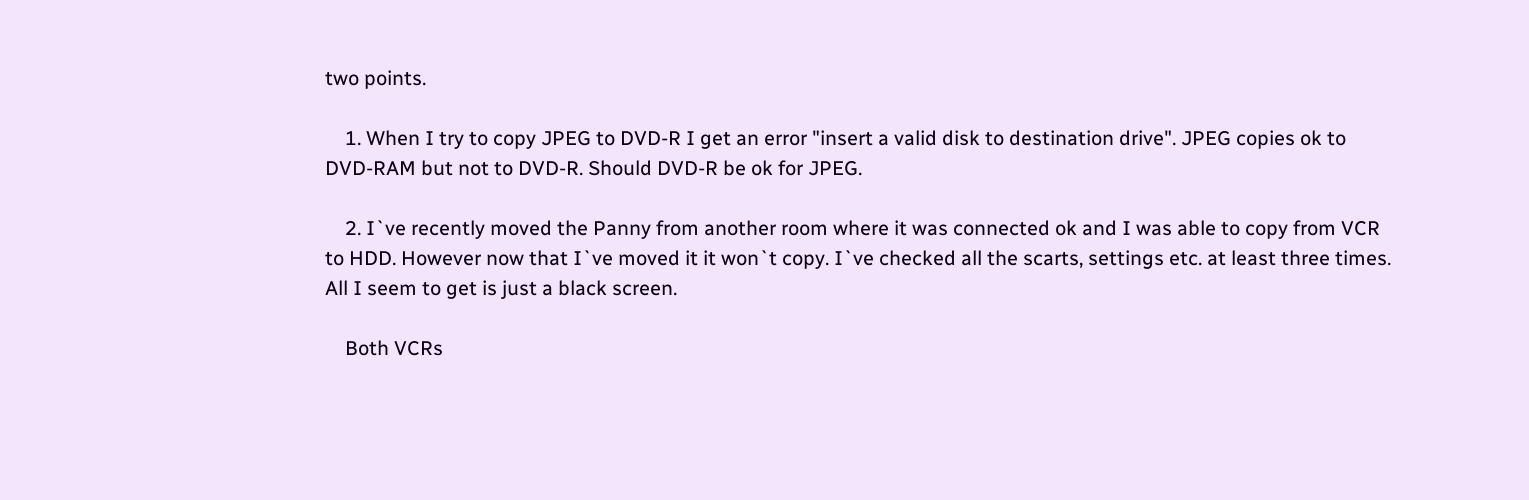two points.

    1. When I try to copy JPEG to DVD-R I get an error "insert a valid disk to destination drive". JPEG copies ok to DVD-RAM but not to DVD-R. Should DVD-R be ok for JPEG.

    2. I`ve recently moved the Panny from another room where it was connected ok and I was able to copy from VCR to HDD. However now that I`ve moved it it won`t copy. I`ve checked all the scarts, settings etc. at least three times. All I seem to get is just a black screen.

    Both VCRs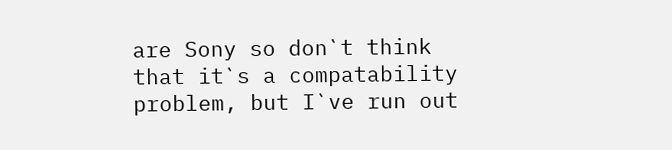are Sony so don`t think that it`s a compatability problem, but I`ve run out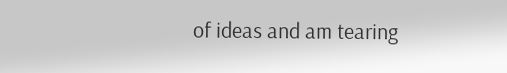of ideas and am tearing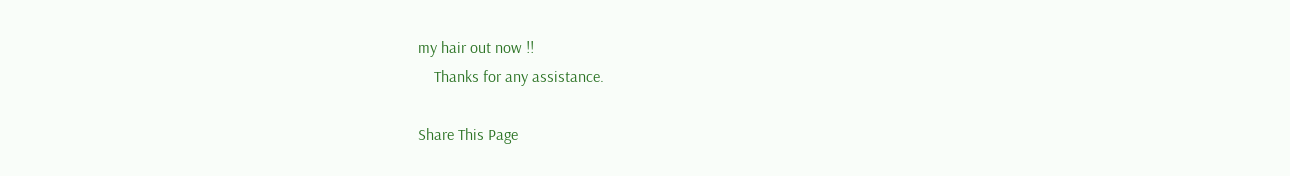my hair out now !!
    Thanks for any assistance.

Share This Page